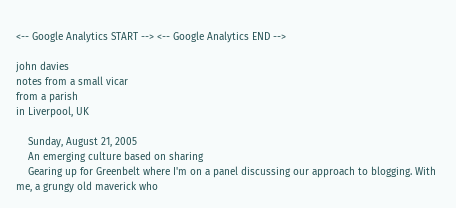<-- Google Analytics START --> <-- Google Analytics END -->

john davies
notes from a small vicar
from a parish
in Liverpool, UK

    Sunday, August 21, 2005
    An emerging culture based on sharing
    Gearing up for Greenbelt where I'm on a panel discussing our approach to blogging. With me, a grungy old maverick who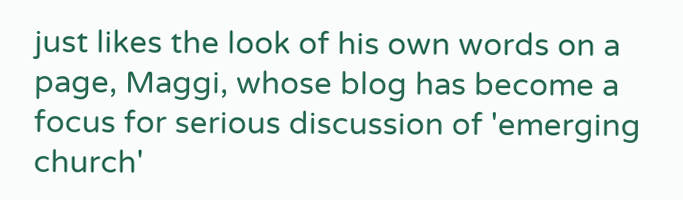just likes the look of his own words on a page, Maggi, whose blog has become a focus for serious discussion of 'emerging church'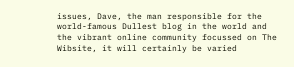issues, Dave, the man responsible for the world-famous Dullest blog in the world and the vibrant online community focussed on The Wibsite, it will certainly be varied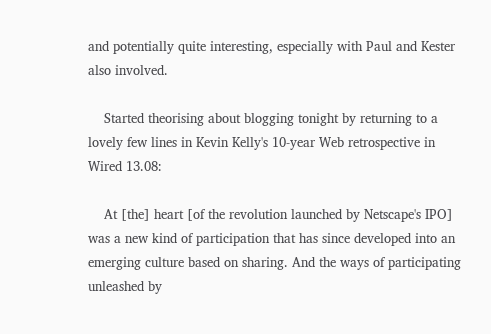and potentially quite interesting, especially with Paul and Kester also involved.

    Started theorising about blogging tonight by returning to a lovely few lines in Kevin Kelly's 10-year Web retrospective in Wired 13.08:

    At [the] heart [of the revolution launched by Netscape's IPO] was a new kind of participation that has since developed into an emerging culture based on sharing. And the ways of participating unleashed by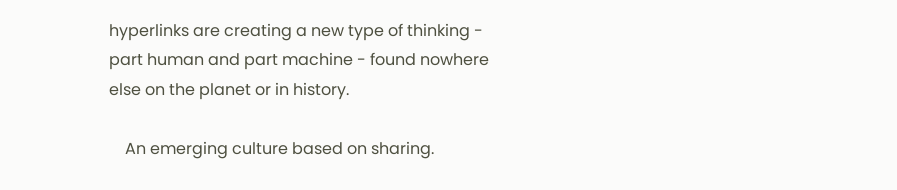hyperlinks are creating a new type of thinking - part human and part machine - found nowhere else on the planet or in history.

    An emerging culture based on sharing.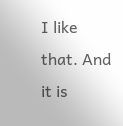I like that. And it is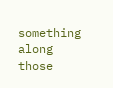something along those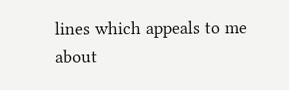lines which appeals to me about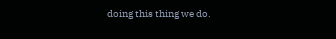doing this thing we do.